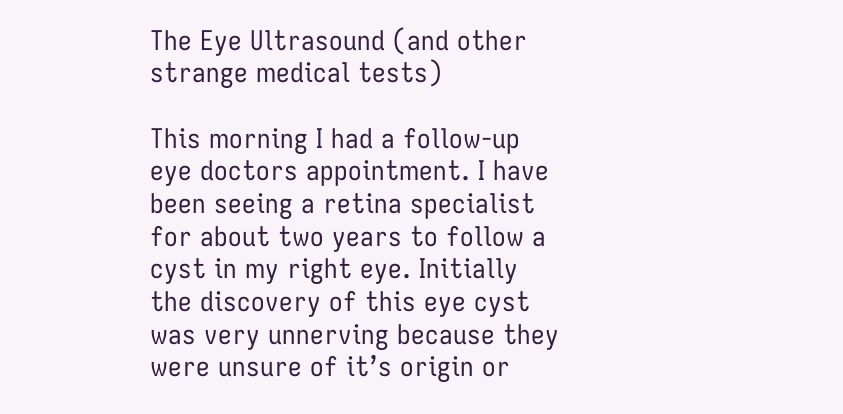The Eye Ultrasound (and other strange medical tests)

This morning I had a follow-up eye doctors appointment. I have been seeing a retina specialist for about two years to follow a cyst in my right eye. Initially the discovery of this eye cyst was very unnerving because they were unsure of it’s origin or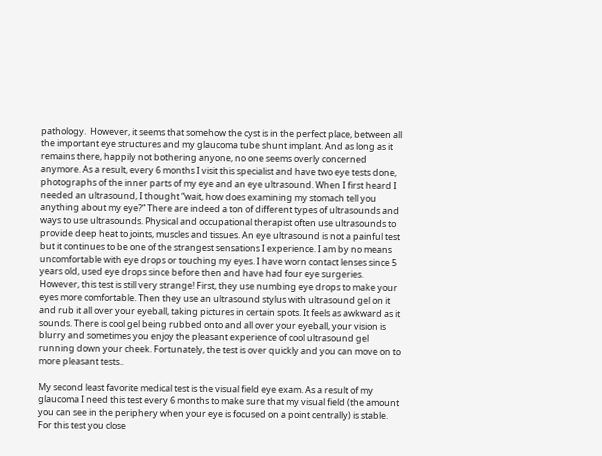pathology.  However, it seems that somehow the cyst is in the perfect place, between all the important eye structures and my glaucoma tube shunt implant. And as long as it remains there, happily not bothering anyone, no one seems overly concerned anymore. As a result, every 6 months I visit this specialist and have two eye tests done, photographs of the inner parts of my eye and an eye ultrasound. When I first heard I needed an ultrasound, I thought “wait, how does examining my stomach tell you anything about my eye?” There are indeed a ton of different types of ultrasounds and ways to use ultrasounds. Physical and occupational therapist often use ultrasounds to provide deep heat to joints, muscles and tissues. An eye ultrasound is not a painful test but it continues to be one of the strangest sensations I experience. I am by no means uncomfortable with eye drops or touching my eyes. I have worn contact lenses since 5 years old, used eye drops since before then and have had four eye surgeries. However, this test is still very strange! First, they use numbing eye drops to make your eyes more comfortable. Then they use an ultrasound stylus with ultrasound gel on it and rub it all over your eyeball, taking pictures in certain spots. It feels as awkward as it sounds. There is cool gel being rubbed onto and all over your eyeball, your vision is blurry and sometimes you enjoy the pleasant experience of cool ultrasound gel running down your cheek. Fortunately, the test is over quickly and you can move on to more pleasant tests..

My second least favorite medical test is the visual field eye exam. As a result of my glaucoma I need this test every 6 months to make sure that my visual field (the amount you can see in the periphery when your eye is focused on a point centrally) is stable. For this test you close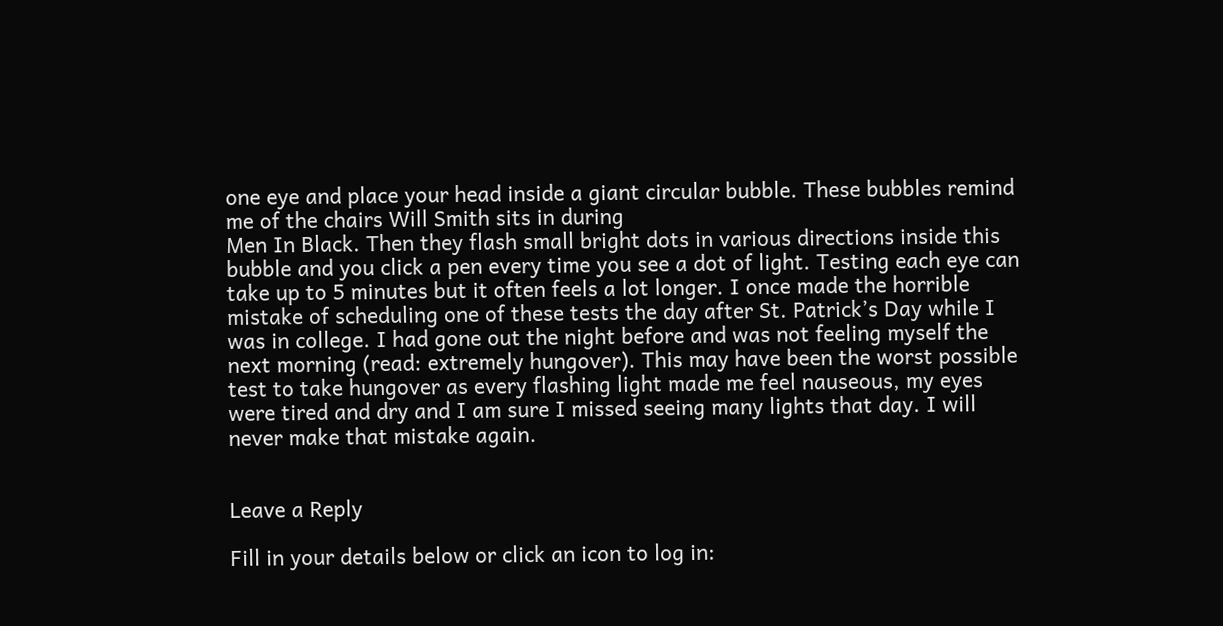one eye and place your head inside a giant circular bubble. These bubbles remind me of the chairs Will Smith sits in during
Men In Black. Then they flash small bright dots in various directions inside this bubble and you click a pen every time you see a dot of light. Testing each eye can take up to 5 minutes but it often feels a lot longer. I once made the horrible mistake of scheduling one of these tests the day after St. Patrick’s Day while I was in college. I had gone out the night before and was not feeling myself the next morning (read: extremely hungover). This may have been the worst possible test to take hungover as every flashing light made me feel nauseous, my eyes were tired and dry and I am sure I missed seeing many lights that day. I will never make that mistake again.


Leave a Reply

Fill in your details below or click an icon to log in: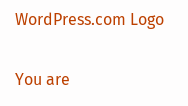WordPress.com Logo

You are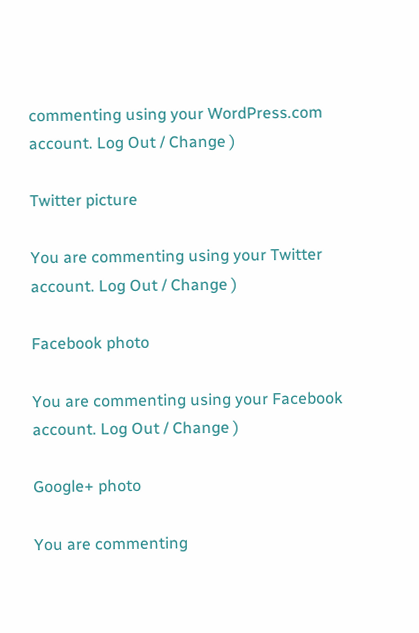commenting using your WordPress.com account. Log Out / Change )

Twitter picture

You are commenting using your Twitter account. Log Out / Change )

Facebook photo

You are commenting using your Facebook account. Log Out / Change )

Google+ photo

You are commenting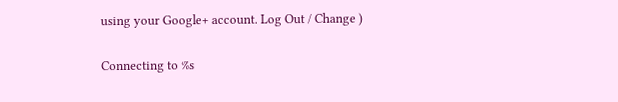using your Google+ account. Log Out / Change )

Connecting to %s